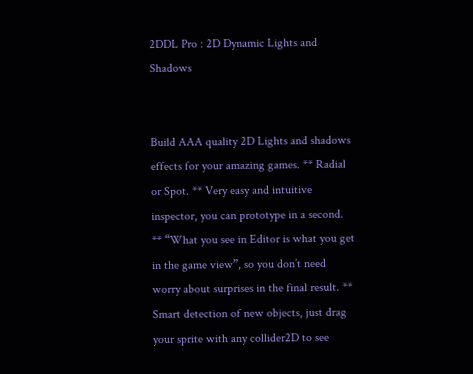2DDL Pro : 2D Dynamic Lights and Shadows


Build AAA quality 2D Lights and shadows effects for your amazing games. ** Radial or Spot. ** Very easy and intuitive inspector, you can prototype in a second. ** “What you see in Editor is what you get in the game view”, so you don’t need worry about surprises in the final result. ** Smart detection of new objects, just drag your sprite with any collider2D to see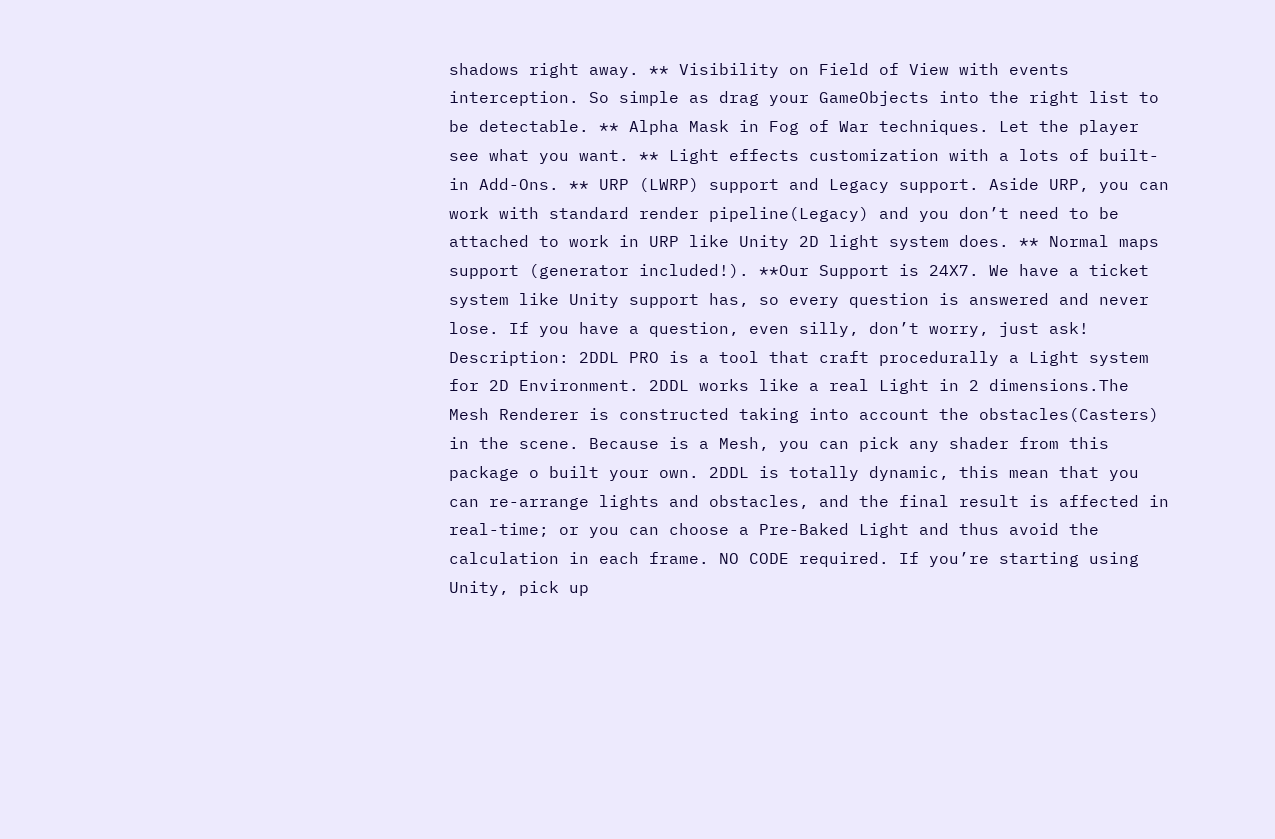shadows right away. ** Visibility on Field of View with events interception. So simple as drag your GameObjects into the right list to be detectable. ** Alpha Mask in Fog of War techniques. Let the player see what you want. ** Light effects customization with a lots of built-in Add-Ons. ** URP (LWRP) support and Legacy support. Aside URP, you can work with standard render pipeline(Legacy) and you don’t need to be attached to work in URP like Unity 2D light system does. ** Normal maps support (generator included!). **Our Support is 24X7. We have a ticket system like Unity support has, so every question is answered and never lose. If you have a question, even silly, don’t worry, just ask! Description: 2DDL PRO is a tool that craft procedurally a Light system for 2D Environment. 2DDL works like a real Light in 2 dimensions.The Mesh Renderer is constructed taking into account the obstacles(Casters) in the scene. Because is a Mesh, you can pick any shader from this package o built your own. 2DDL is totally dynamic, this mean that you can re-arrange lights and obstacles, and the final result is affected in real-time; or you can choose a Pre-Baked Light and thus avoid the calculation in each frame. NO CODE required. If you’re starting using Unity, pick up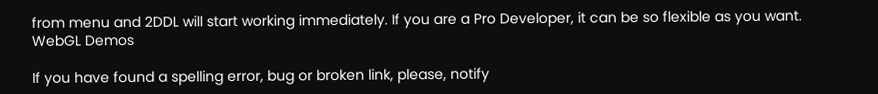from menu and 2DDL will start working immediately. If you are a Pro Developer, it can be so flexible as you want. WebGL Demos

If you have found a spelling error, bug or broken link, please, notify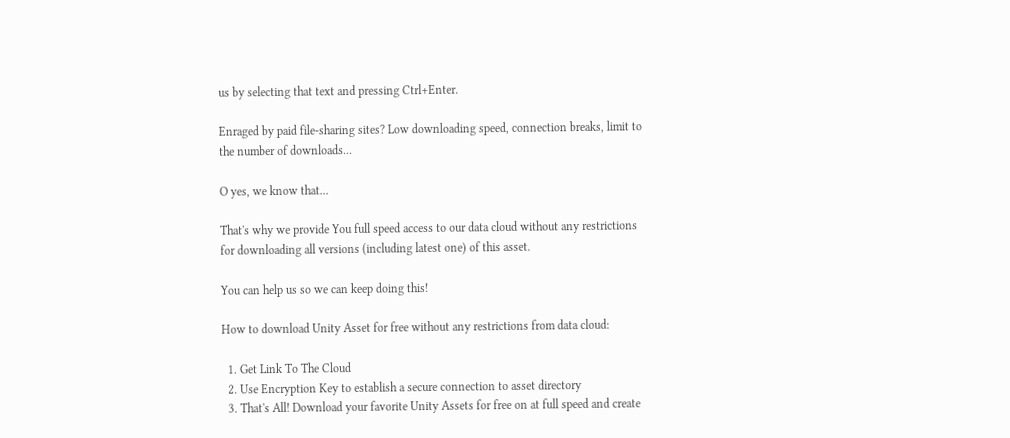us by selecting that text and pressing Ctrl+Enter.

Enraged by paid file-sharing sites? Low downloading speed, connection breaks, limit to the number of downloads...

O yes, we know that...

That's why we provide You full speed access to our data cloud without any restrictions for downloading all versions (including latest one) of this asset.

You can help us so we can keep doing this!

How to download Unity Asset for free without any restrictions from data cloud:

  1. Get Link To The Cloud
  2. Use Encryption Key to establish a secure connection to asset directory
  3. That's All! Download your favorite Unity Assets for free on at full speed and create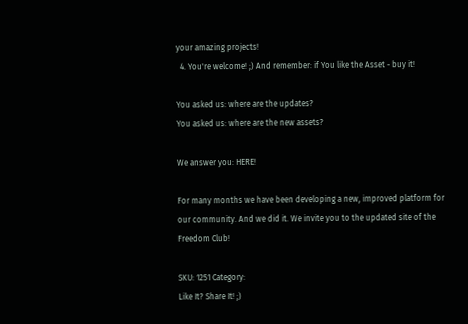your amazing projects!
  4. You're welcome! ;) And remember: if You like the Asset - buy it!

You asked us: where are the updates?
You asked us: where are the new assets?

We answer you: HERE!

For many months we have been developing a new, improved platform for our community. And we did it. We invite you to the updated site of the Freedom Club!

SKU: 1251 Category:
Like It? Share It! ;)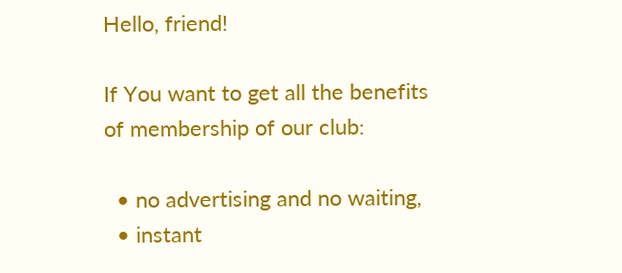Hello, friend!

If You want to get all the benefits of membership of our club:

  • no advertising and no waiting,
  • instant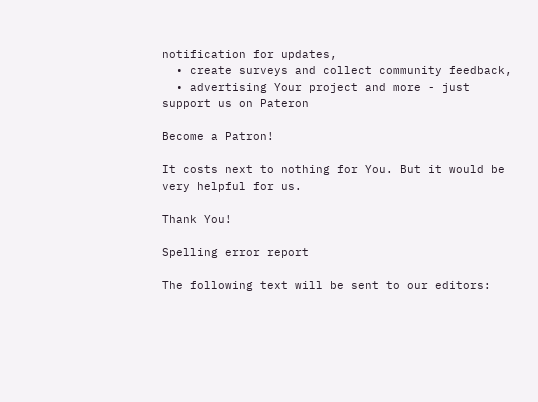notification for updates,
  • create surveys and collect community feedback,
  • advertising Your project and more - just support us on Pateron

Become a Patron!

It costs next to nothing for You. But it would be very helpful for us.

Thank You!

Spelling error report

The following text will be sent to our editors: